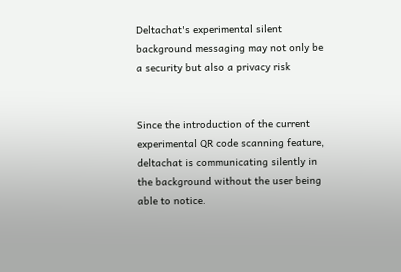Deltachat's experimental silent background messaging may not only be a security but also a privacy risk


Since the introduction of the current experimental QR code scanning feature, deltachat is communicating silently in the background without the user being able to notice.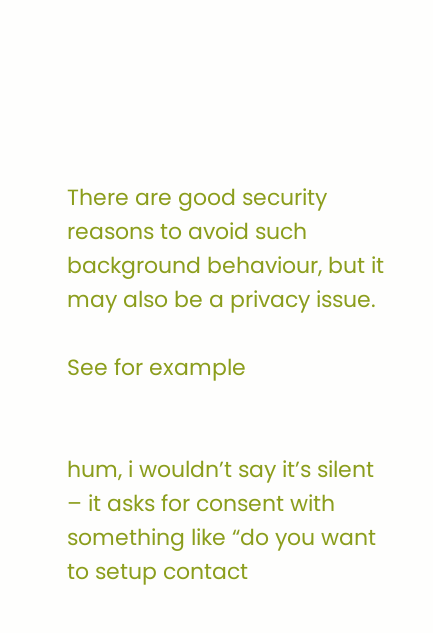There are good security reasons to avoid such background behaviour, but it may also be a privacy issue.

See for example


hum, i wouldn’t say it’s silent – it asks for consent with something like “do you want to setup contact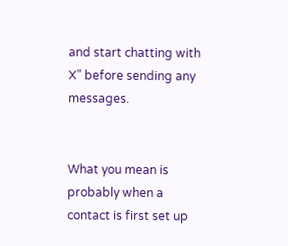and start chatting with X” before sending any messages.


What you mean is probably when a contact is first set up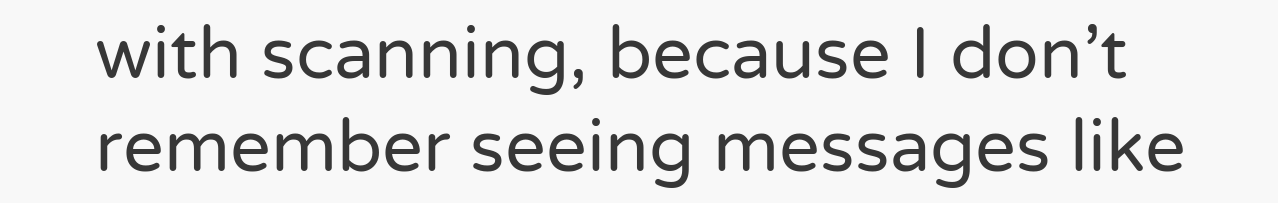with scanning, because I don’t remember seeing messages like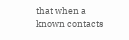that when a known contacts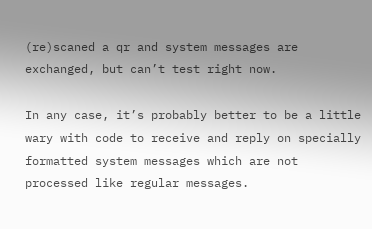(re)scaned a qr and system messages are exchanged, but can’t test right now.

In any case, it’s probably better to be a little wary with code to receive and reply on specially formatted system messages which are not processed like regular messages.